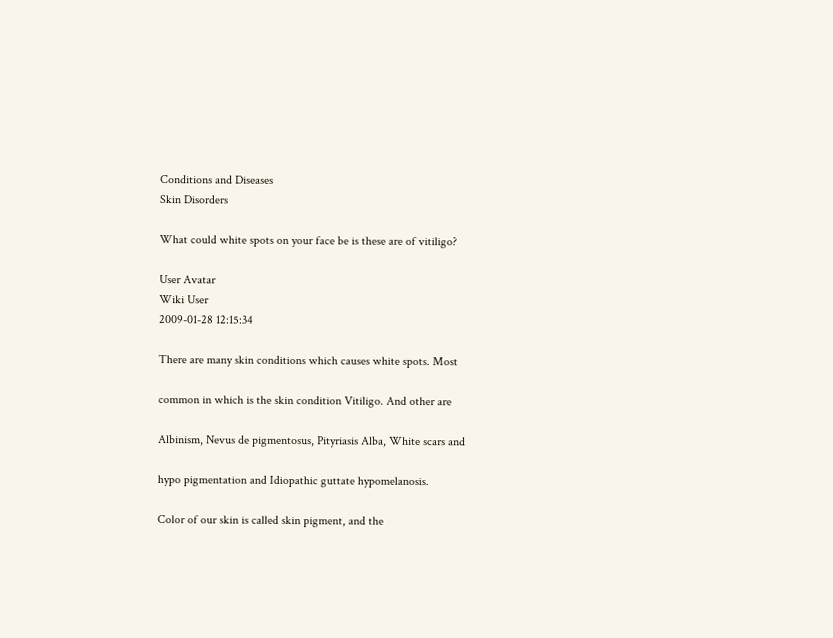Conditions and Diseases
Skin Disorders

What could white spots on your face be is these are of vitiligo?

User Avatar
Wiki User
2009-01-28 12:15:34

There are many skin conditions which causes white spots. Most

common in which is the skin condition Vitiligo. And other are

Albinism, Nevus de pigmentosus, Pityriasis Alba, White scars and

hypo pigmentation and Idiopathic guttate hypomelanosis.

Color of our skin is called skin pigment, and the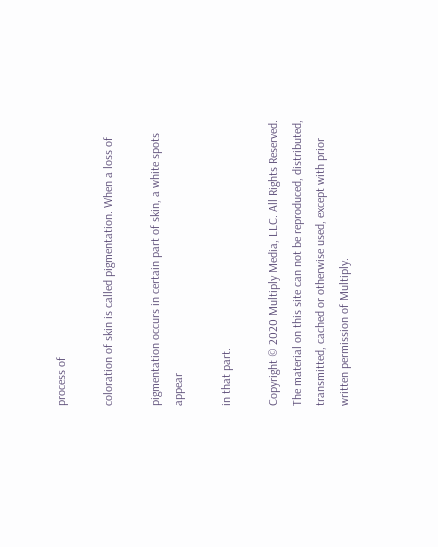process of

coloration of skin is called pigmentation. When a loss of

pigmentation occurs in certain part of skin, a white spots appear

in that part.

Copyright © 2020 Multiply Media, LLC. All Rights Reserved. The material on this site can not be reproduced, distributed, transmitted, cached or otherwise used, except with prior written permission of Multiply.